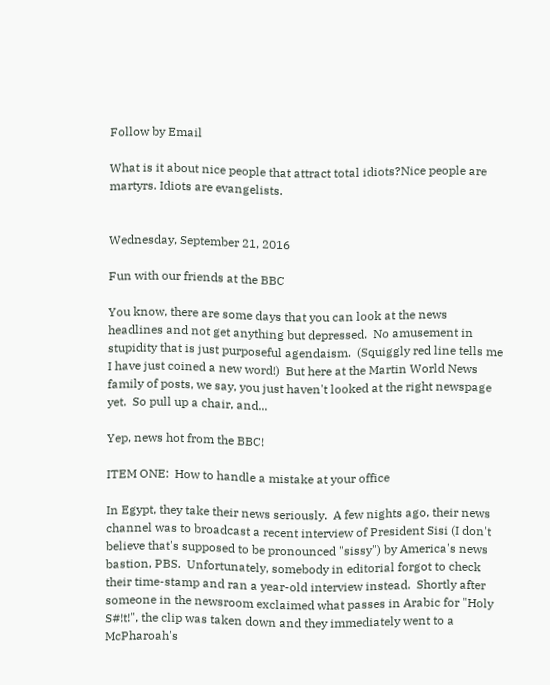Follow by Email

What is it about nice people that attract total idiots?Nice people are martyrs. Idiots are evangelists.


Wednesday, September 21, 2016

Fun with our friends at the BBC

You know, there are some days that you can look at the news headlines and not get anything but depressed.  No amusement in stupidity that is just purposeful agendaism.  (Squiggly red line tells me I have just coined a new word!)  But here at the Martin World News family of posts, we say, you just haven't looked at the right newspage yet.  So pull up a chair, and...

Yep, news hot from the BBC!

ITEM ONE:  How to handle a mistake at your office

In Egypt, they take their news seriously.  A few nights ago, their news channel was to broadcast a recent interview of President Sisi (I don't believe that's supposed to be pronounced "sissy") by America's news bastion, PBS.  Unfortunately, somebody in editorial forgot to check their time-stamp and ran a year-old interview instead.  Shortly after someone in the newsroom exclaimed what passes in Arabic for "Holy S#!t!", the clip was taken down and they immediately went to a McPharoah's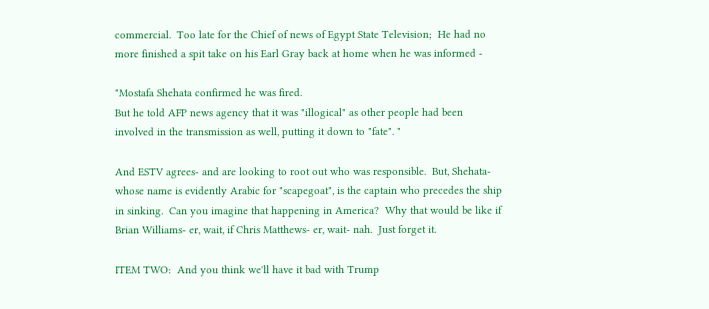commercial.  Too late for the Chief of news of Egypt State Television;  He had no more finished a spit take on his Earl Gray back at home when he was informed -

"Mostafa Shehata confirmed he was fired.
But he told AFP news agency that it was "illogical" as other people had been involved in the transmission as well, putting it down to "fate". "

And ESTV agrees- and are looking to root out who was responsible.  But, Shehata- whose name is evidently Arabic for "scapegoat", is the captain who precedes the ship in sinking.  Can you imagine that happening in America?  Why that would be like if Brian Williams- er, wait, if Chris Matthews- er, wait- nah.  Just forget it.

ITEM TWO:  And you think we'll have it bad with Trump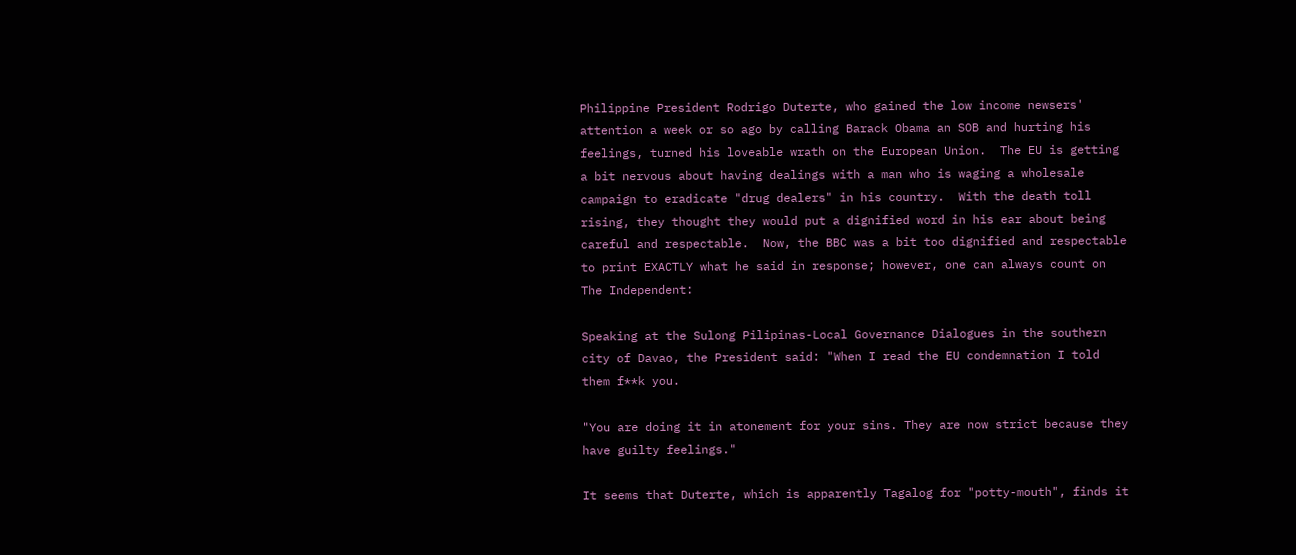Philippine President Rodrigo Duterte, who gained the low income newsers' attention a week or so ago by calling Barack Obama an SOB and hurting his feelings, turned his loveable wrath on the European Union.  The EU is getting a bit nervous about having dealings with a man who is waging a wholesale campaign to eradicate "drug dealers" in his country.  With the death toll rising, they thought they would put a dignified word in his ear about being careful and respectable.  Now, the BBC was a bit too dignified and respectable to print EXACTLY what he said in response; however, one can always count on The Independent:

Speaking at the Sulong Pilipinas-Local Governance Dialogues in the southern city of Davao, the President said: "When I read the EU condemnation I told them f**k you.

"You are doing it in atonement for your sins. They are now strict because they have guilty feelings."

It seems that Duterte, which is apparently Tagalog for "potty-mouth", finds it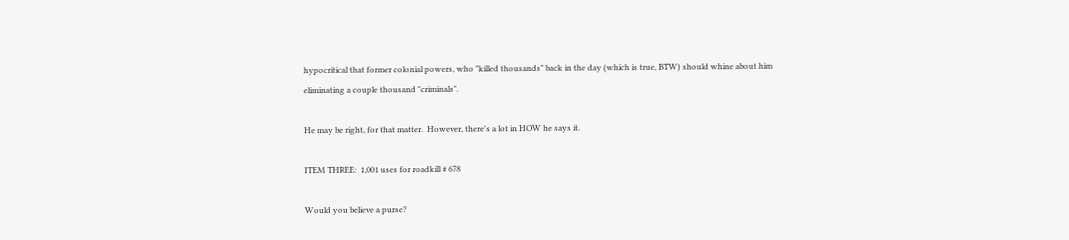hypocritical that former colonial powers, who "killed thousands" back in the day (which is true, BTW) should whine about him eliminating a couple thousand "criminals".

He may be right, for that matter.  However, there's a lot in HOW he says it.

ITEM THREE:  1,001 uses for roadkill # 678

Would you believe a purse?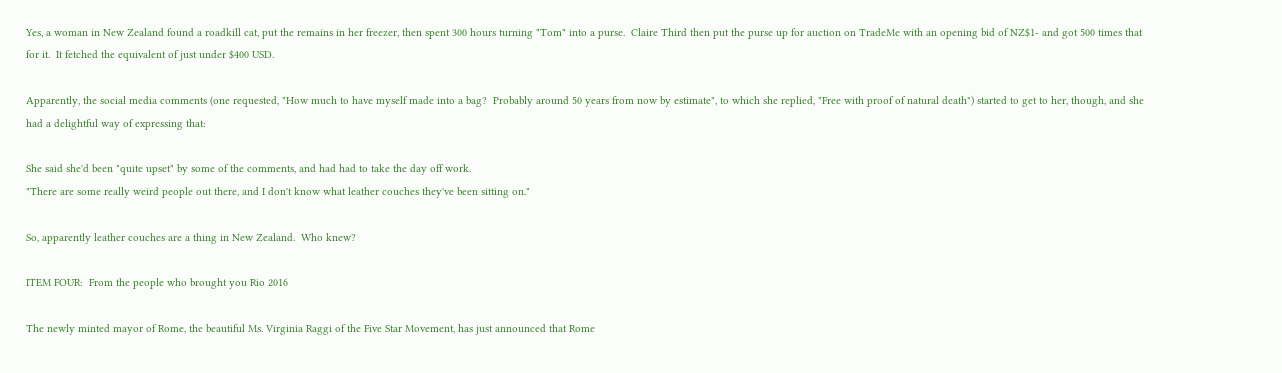Yes, a woman in New Zealand found a roadkill cat, put the remains in her freezer, then spent 300 hours turning "Tom" into a purse.  Claire Third then put the purse up for auction on TradeMe with an opening bid of NZ$1- and got 500 times that for it.  It fetched the equivalent of just under $400 USD.

Apparently, the social media comments (one requested, "How much to have myself made into a bag?  Probably around 50 years from now by estimate", to which she replied, "Free with proof of natural death") started to get to her, though, and she had a delightful way of expressing that:

She said she'd been "quite upset" by some of the comments, and had had to take the day off work.
"There are some really weird people out there, and I don't know what leather couches they've been sitting on."

So, apparently leather couches are a thing in New Zealand.  Who knew?

ITEM FOUR:  From the people who brought you Rio 2016

The newly minted mayor of Rome, the beautiful Ms. Virginia Raggi of the Five Star Movement, has just announced that Rome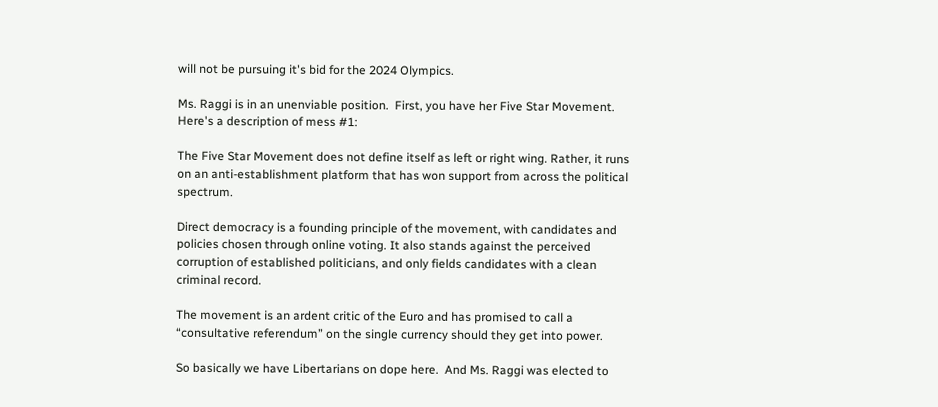will not be pursuing it's bid for the 2024 Olympics.

Ms. Raggi is in an unenviable position.  First, you have her Five Star Movement.  Here's a description of mess #1:

The Five Star Movement does not define itself as left or right wing. Rather, it runs on an anti-establishment platform that has won support from across the political spectrum.

Direct democracy is a founding principle of the movement, with candidates and policies chosen through online voting. It also stands against the perceived corruption of established politicians, and only fields candidates with a clean criminal record.

The movement is an ardent critic of the Euro and has promised to call a “consultative referendum” on the single currency should they get into power.

So basically we have Libertarians on dope here.  And Ms. Raggi was elected to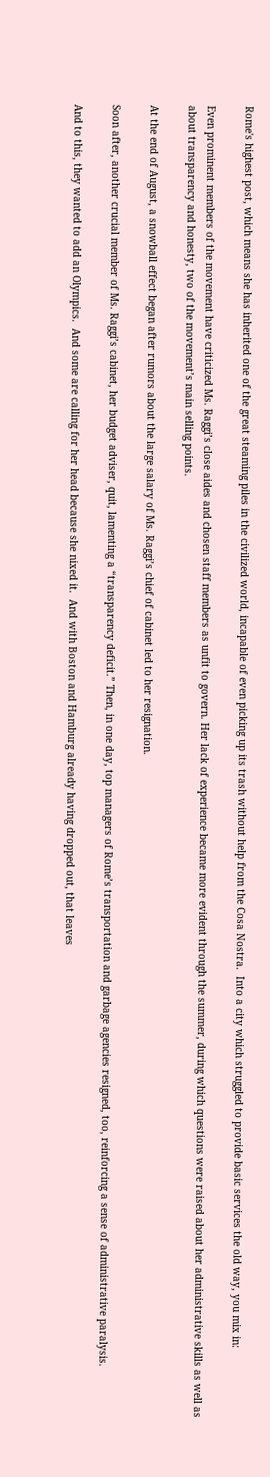Rome's highest post, which means she has inherited one of the great steaming piles in the civilized world, incapable of even picking up its trash without help from the Cosa Nostra.  Into a city which struggled to provide basic services the old way, you mix in:

Even prominent members of the movement have criticized Ms. Raggi’s close aides and chosen staff members as unfit to govern. Her lack of experience became more evident through the summer, during which questions were raised about her administrative skills as well as about transparency and honesty, two of the movement’s main selling points.

At the end of August, a snowball effect began after rumors about the large salary of Ms. Raggi’s chief of cabinet led to her resignation.

Soon after, another crucial member of Ms. Raggi’s cabinet, her budget adviser, quit, lamenting a “transparency deficit.” Then, in one day, top managers of Rome’s transportation and garbage agencies resigned, too, reinforcing a sense of administrative paralysis.

And to this, they wanted to add an Olympics.  And some are calling for her head because she nixed it.  And with Boston and Hamburg already having dropped out, that leaves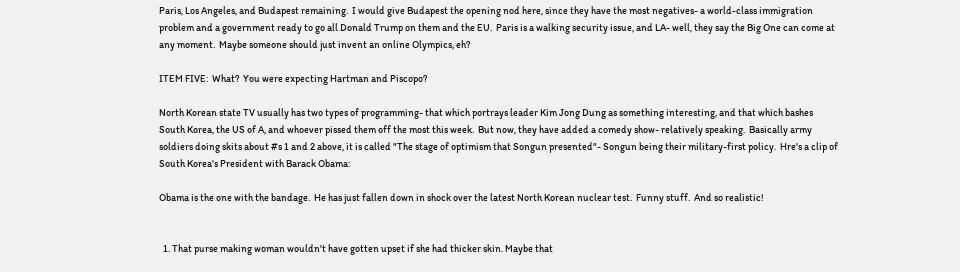Paris, Los Angeles, and Budapest remaining.  I would give Budapest the opening nod here, since they have the most negatives- a world-class immigration problem and a government ready to go all Donald Trump on them and the EU.  Paris is a walking security issue, and LA- well, they say the Big One can come at any moment.  Maybe someone should just invent an online Olympics, eh?

ITEM FIVE:  What?  You were expecting Hartman and Piscopo?

North Korean state TV usually has two types of programming- that which portrays leader Kim Jong Dung as something interesting, and that which bashes South Korea, the US of A, and whoever pissed them off the most this week.  But now, they have added a comedy show- relatively speaking.  Basically army soldiers doing skits about #s 1 and 2 above, it is called "The stage of optimism that Songun presented"- Songun being their military-first policy.  Hre's a clip of South Korea's President with Barack Obama:

Obama is the one with the bandage.  He has just fallen down in shock over the latest North Korean nuclear test.  Funny stuff.  And so realistic!


  1. That purse making woman wouldn't have gotten upset if she had thicker skin. Maybe that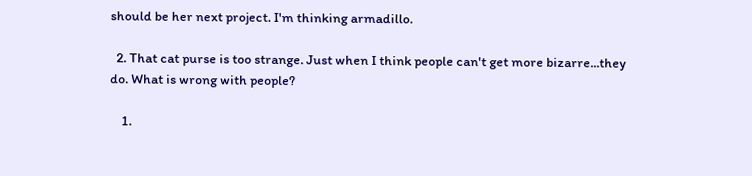should be her next project. I'm thinking armadillo.

  2. That cat purse is too strange. Just when I think people can't get more bizarre...they do. What is wrong with people?

    1.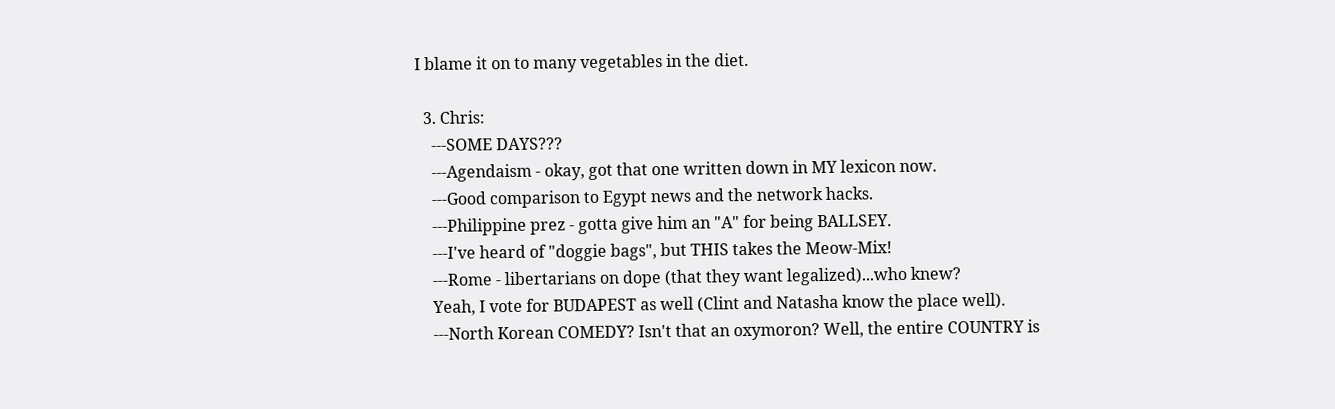I blame it on to many vegetables in the diet.

  3. Chris:
    ---SOME DAYS???
    ---Agendaism - okay, got that one written down in MY lexicon now.
    ---Good comparison to Egypt news and the network hacks.
    ---Philippine prez - gotta give him an "A" for being BALLSEY.
    ---I've heard of "doggie bags", but THIS takes the Meow-Mix!
    ---Rome - libertarians on dope (that they want legalized)...who knew?
    Yeah, I vote for BUDAPEST as well (Clint and Natasha know the place well).
    ---North Korean COMEDY? Isn't that an oxymoron? Well, the entire COUNTRY is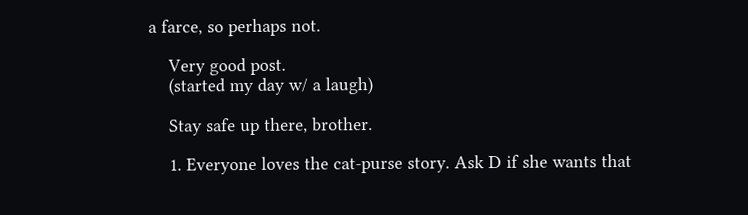a farce, so perhaps not.

    Very good post.
    (started my day w/ a laugh)

    Stay safe up there, brother.

    1. Everyone loves the cat-purse story. Ask D if she wants that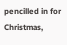pencilled in for Christmas,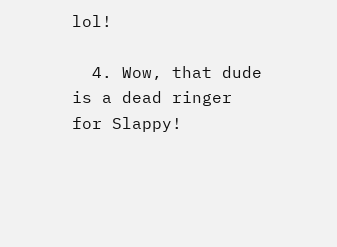lol!

  4. Wow, that dude is a dead ringer for Slappy!